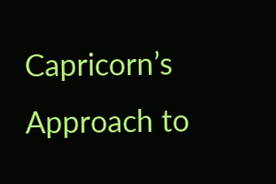Capricorn’s Approach to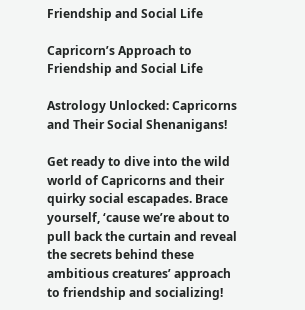Friendship and Social Life

Capricorn’s Approach to Friendship and Social Life

Astrology Unlocked: Capricorns and Their Social Shenanigans!

Get ready to dive into the wild world of Capricorns and their quirky social escapades. Brace yourself, ‘cause we’re about to pull back the curtain and reveal the secrets behind these ambitious creatures’ approach to friendship and socializing!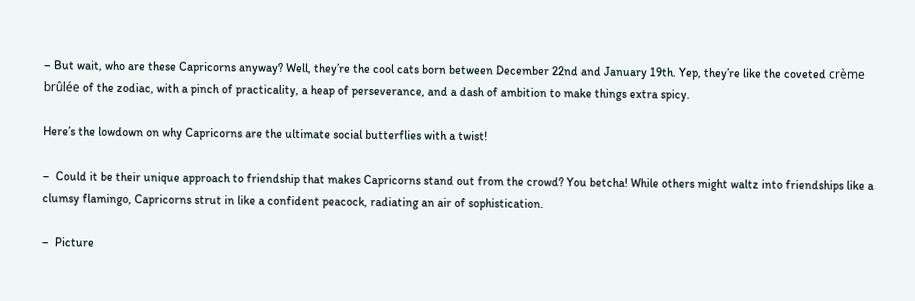– But wait, who are these Capricorns anyway? Well, they’re the cool cats born between December 22nd and January 19th. Yep, they’re like the coveted crème brûlée of the zodiac, with a pinch of practicality, a heap of perseverance, and a dash of ambition to make things extra spicy.

Here’s the lowdown on why Capricorns are the ultimate social butterflies with a twist!

–  Could it be their unique approach to friendship that makes Capricorns stand out from the crowd? You betcha! While others might waltz into friendships like a clumsy flamingo, Capricorns strut in like a confident peacock, radiating an air of sophistication.

–  Picture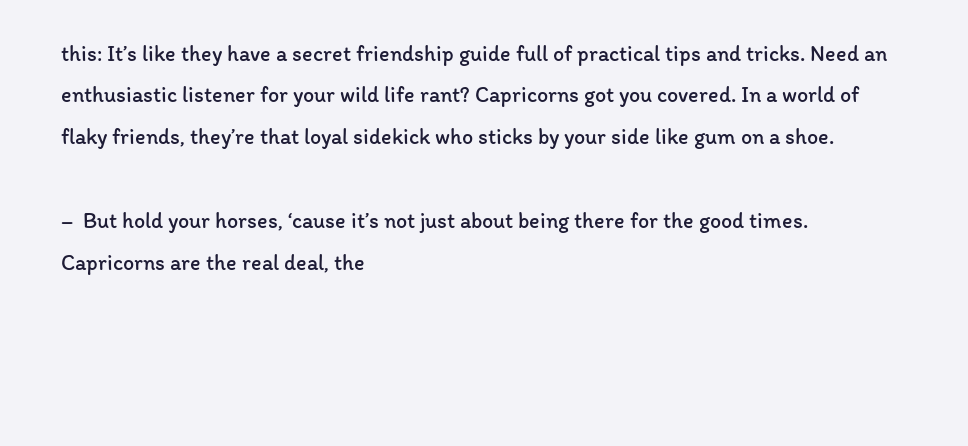this: It’s like they have a secret friendship guide full of practical tips and tricks. Need an enthusiastic listener for your wild life rant? Capricorns got you covered. In a world of flaky friends, they’re that loyal sidekick who sticks by your side like gum on a shoe.

–  But hold your horses, ‘cause it’s not just about being there for the good times. Capricorns are the real deal, the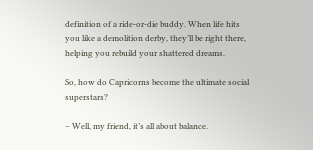definition of a ride-or-die buddy. When life hits you like a demolition derby, they’ll be right there, helping you rebuild your shattered dreams.

So, how do Capricorns become the ultimate social superstars?

– Well, my friend, it’s all about balance.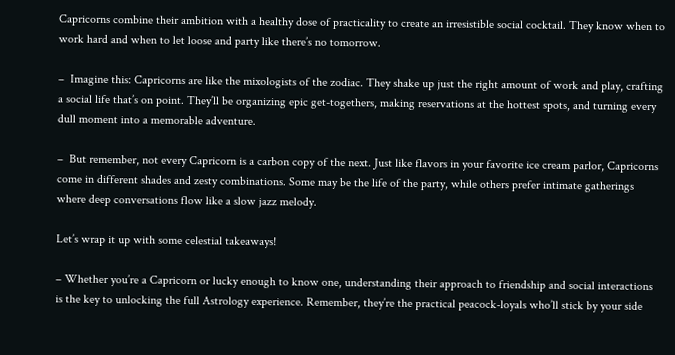Capricorns combine their ambition with a healthy dose of practicality to create an irresistible social cocktail. They know when to work hard and when to let loose and party like there’s no tomorrow.

–  Imagine this: Capricorns are like the mixologists of the zodiac. They shake up just the right amount of work and play, crafting a social life that’s on point. They’ll be organizing epic get-togethers, making reservations at the hottest spots, and turning every dull moment into a memorable adventure.

–  But remember, not every Capricorn is a carbon copy of the next. Just like flavors in your favorite ice cream parlor, Capricorns come in different shades and zesty combinations. Some may be the life of the party, while others prefer intimate gatherings where deep conversations flow like a slow jazz melody.

Let’s wrap it up with some celestial takeaways!

– Whether you’re a Capricorn or lucky enough to know one, understanding their approach to friendship and social interactions is the key to unlocking the full Astrology experience. Remember, they’re the practical peacock-loyals who’ll stick by your side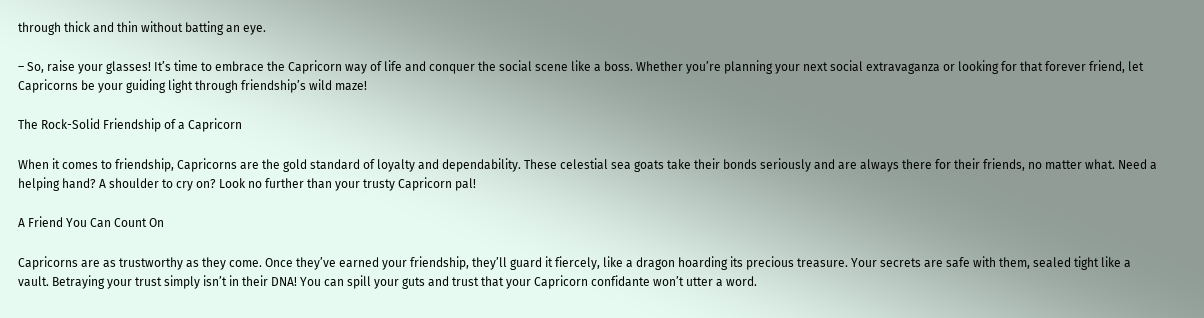through thick and thin without batting an eye.

– So, raise your glasses! It’s time to embrace the Capricorn way of life and conquer the social scene like a boss. Whether you’re planning your next social extravaganza or looking for that forever friend, let Capricorns be your guiding light through friendship’s wild maze!

The Rock-Solid Friendship of a Capricorn

When it comes to friendship, Capricorns are the gold standard of loyalty and dependability. These celestial sea goats take their bonds seriously and are always there for their friends, no matter what. Need a helping hand? A shoulder to cry on? Look no further than your trusty Capricorn pal!

A Friend You Can Count On

Capricorns are as trustworthy as they come. Once they’ve earned your friendship, they’ll guard it fiercely, like a dragon hoarding its precious treasure. Your secrets are safe with them, sealed tight like a vault. Betraying your trust simply isn’t in their DNA! You can spill your guts and trust that your Capricorn confidante won’t utter a word.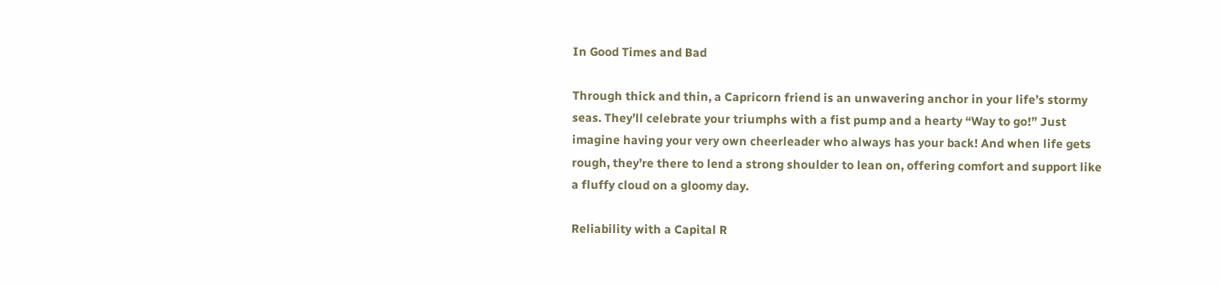In Good Times and Bad

Through thick and thin, a Capricorn friend is an unwavering anchor in your life’s stormy seas. They’ll celebrate your triumphs with a fist pump and a hearty “Way to go!” Just imagine having your very own cheerleader who always has your back! And when life gets rough, they’re there to lend a strong shoulder to lean on, offering comfort and support like a fluffy cloud on a gloomy day.

Reliability with a Capital R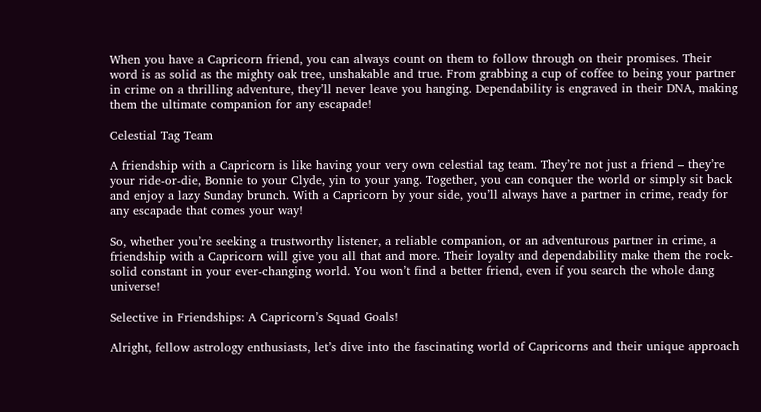When you have a Capricorn friend, you can always count on them to follow through on their promises. Their word is as solid as the mighty oak tree, unshakable and true. From grabbing a cup of coffee to being your partner in crime on a thrilling adventure, they’ll never leave you hanging. Dependability is engraved in their DNA, making them the ultimate companion for any escapade!

Celestial Tag Team

A friendship with a Capricorn is like having your very own celestial tag team. They’re not just a friend – they’re your ride-or-die, Bonnie to your Clyde, yin to your yang. Together, you can conquer the world or simply sit back and enjoy a lazy Sunday brunch. With a Capricorn by your side, you’ll always have a partner in crime, ready for any escapade that comes your way!

So, whether you’re seeking a trustworthy listener, a reliable companion, or an adventurous partner in crime, a friendship with a Capricorn will give you all that and more. Their loyalty and dependability make them the rock-solid constant in your ever-changing world. You won’t find a better friend, even if you search the whole dang universe!

Selective in Friendships: A Capricorn’s Squad Goals!

Alright, fellow astrology enthusiasts, let’s dive into the fascinating world of Capricorns and their unique approach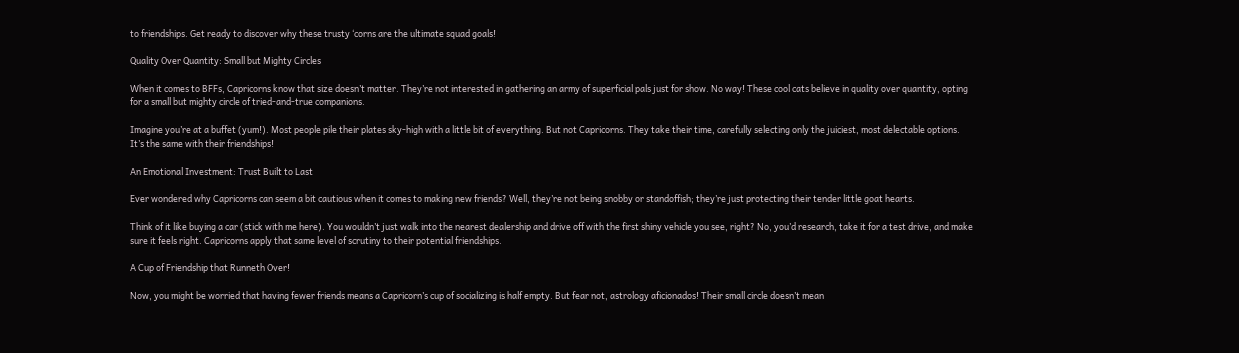to friendships. Get ready to discover why these trusty ‘corns are the ultimate squad goals!

Quality Over Quantity: Small but Mighty Circles

When it comes to BFFs, Capricorns know that size doesn’t matter. They’re not interested in gathering an army of superficial pals just for show. No way! These cool cats believe in quality over quantity, opting for a small but mighty circle of tried-and-true companions.

Imagine you’re at a buffet (yum!). Most people pile their plates sky-high with a little bit of everything. But not Capricorns. They take their time, carefully selecting only the juiciest, most delectable options. It’s the same with their friendships!

An Emotional Investment: Trust Built to Last

Ever wondered why Capricorns can seem a bit cautious when it comes to making new friends? Well, they’re not being snobby or standoffish; they’re just protecting their tender little goat hearts.

Think of it like buying a car (stick with me here). You wouldn’t just walk into the nearest dealership and drive off with the first shiny vehicle you see, right? No, you’d research, take it for a test drive, and make sure it feels right. Capricorns apply that same level of scrutiny to their potential friendships.

A Cup of Friendship that Runneth Over!

Now, you might be worried that having fewer friends means a Capricorn’s cup of socializing is half empty. But fear not, astrology aficionados! Their small circle doesn’t mean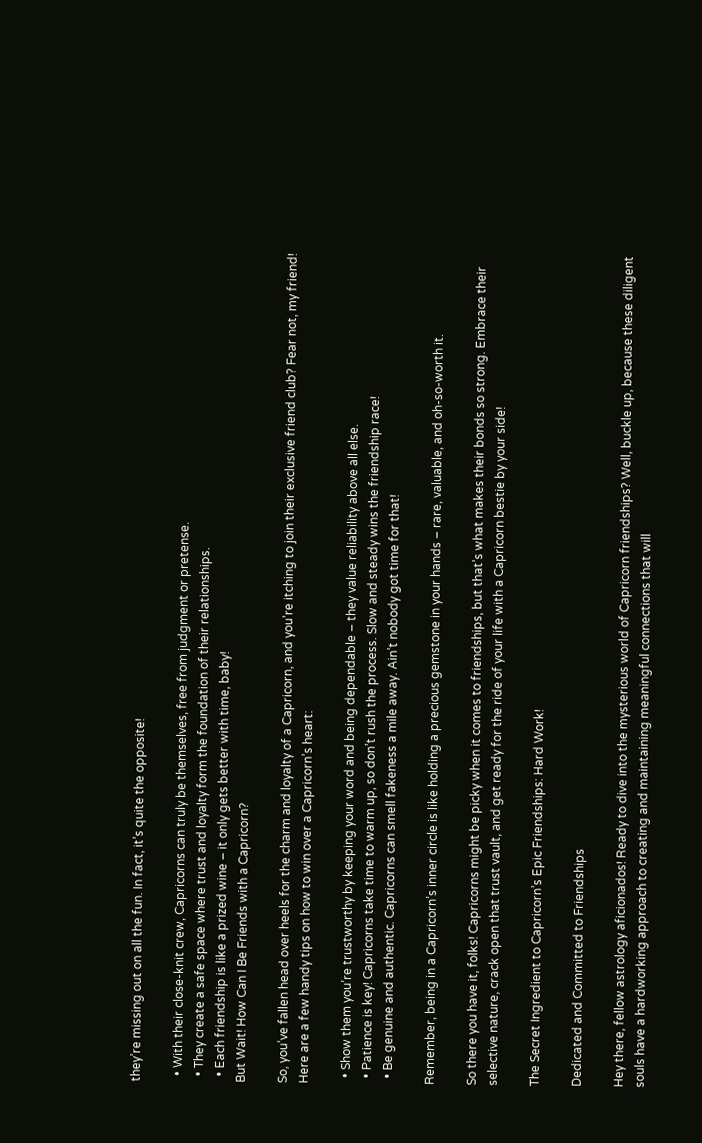they’re missing out on all the fun. In fact, it’s quite the opposite!

  • With their close-knit crew, Capricorns can truly be themselves, free from judgment or pretense.
  • They create a safe space where trust and loyalty form the foundation of their relationships.
  • Each friendship is like a prized wine – it only gets better with time, baby!
But Wait! How Can I Be Friends with a Capricorn?

So, you’ve fallen head over heels for the charm and loyalty of a Capricorn, and you’re itching to join their exclusive friend club? Fear not, my friend! Here are a few handy tips on how to win over a Capricorn’s heart:

  • Show them you’re trustworthy by keeping your word and being dependable – they value reliability above all else.
  • Patience is key! Capricorns take time to warm up, so don’t rush the process. Slow and steady wins the friendship race!
  • Be genuine and authentic. Capricorns can smell fakeness a mile away. Ain’t nobody got time for that!

Remember, being in a Capricorn’s inner circle is like holding a precious gemstone in your hands – rare, valuable, and oh-so-worth it.

So there you have it, folks! Capricorns might be picky when it comes to friendships, but that’s what makes their bonds so strong. Embrace their selective nature, crack open that trust vault, and get ready for the ride of your life with a Capricorn bestie by your side!

The Secret Ingredient to Capricorn’s Epic Friendships: Hard Work!

Dedicated and Committed to Friendships

Hey there, fellow astrology aficionados! Ready to dive into the mysterious world of Capricorn friendships? Well, buckle up, because these diligent souls have a hardworking approach to creating and maintaining meaningful connections that will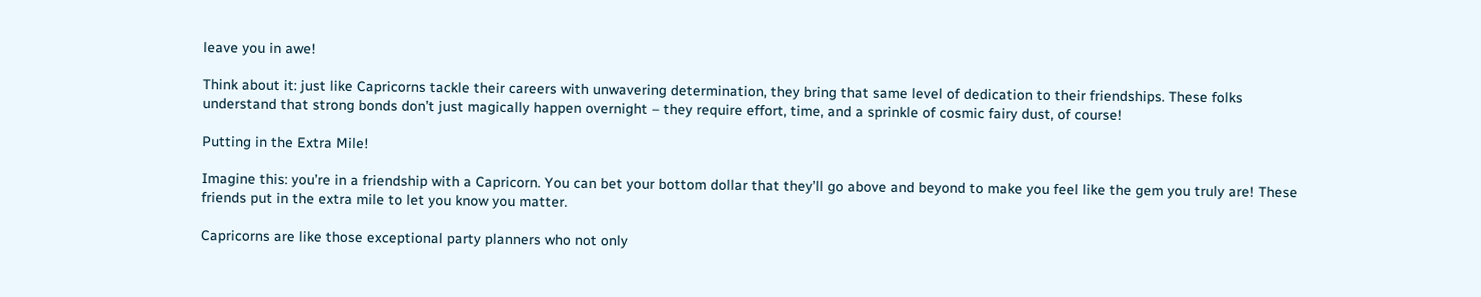leave you in awe!

Think about it: just like Capricorns tackle their careers with unwavering determination, they bring that same level of dedication to their friendships. These folks understand that strong bonds don’t just magically happen overnight – they require effort, time, and a sprinkle of cosmic fairy dust, of course!

Putting in the Extra Mile!

Imagine this: you’re in a friendship with a Capricorn. You can bet your bottom dollar that they’ll go above and beyond to make you feel like the gem you truly are! These friends put in the extra mile to let you know you matter.

Capricorns are like those exceptional party planners who not only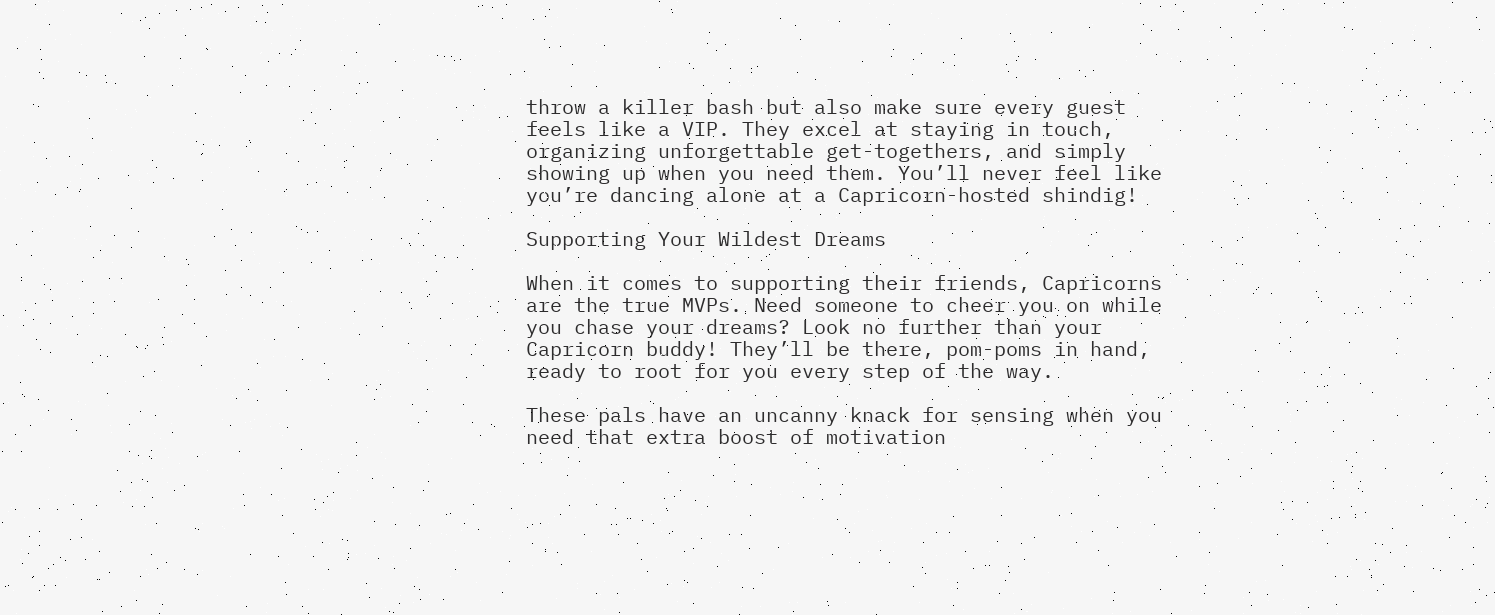throw a killer bash but also make sure every guest feels like a VIP. They excel at staying in touch, organizing unforgettable get-togethers, and simply showing up when you need them. You’ll never feel like you’re dancing alone at a Capricorn-hosted shindig!

Supporting Your Wildest Dreams

When it comes to supporting their friends, Capricorns are the true MVPs. Need someone to cheer you on while you chase your dreams? Look no further than your Capricorn buddy! They’ll be there, pom-poms in hand, ready to root for you every step of the way.

These pals have an uncanny knack for sensing when you need that extra boost of motivation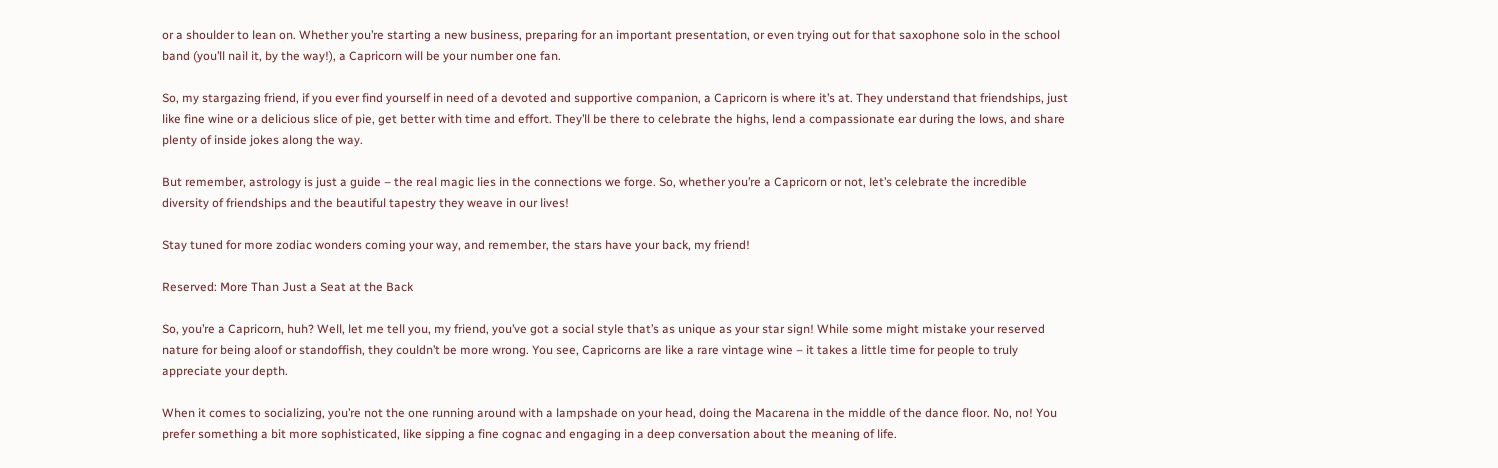or a shoulder to lean on. Whether you’re starting a new business, preparing for an important presentation, or even trying out for that saxophone solo in the school band (you’ll nail it, by the way!), a Capricorn will be your number one fan.

So, my stargazing friend, if you ever find yourself in need of a devoted and supportive companion, a Capricorn is where it’s at. They understand that friendships, just like fine wine or a delicious slice of pie, get better with time and effort. They’ll be there to celebrate the highs, lend a compassionate ear during the lows, and share plenty of inside jokes along the way.

But remember, astrology is just a guide – the real magic lies in the connections we forge. So, whether you’re a Capricorn or not, let’s celebrate the incredible diversity of friendships and the beautiful tapestry they weave in our lives!

Stay tuned for more zodiac wonders coming your way, and remember, the stars have your back, my friend!

Reserved: More Than Just a Seat at the Back

So, you’re a Capricorn, huh? Well, let me tell you, my friend, you’ve got a social style that’s as unique as your star sign! While some might mistake your reserved nature for being aloof or standoffish, they couldn’t be more wrong. You see, Capricorns are like a rare vintage wine – it takes a little time for people to truly appreciate your depth.

When it comes to socializing, you’re not the one running around with a lampshade on your head, doing the Macarena in the middle of the dance floor. No, no! You prefer something a bit more sophisticated, like sipping a fine cognac and engaging in a deep conversation about the meaning of life.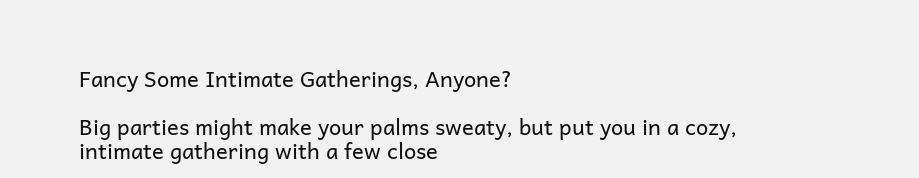Fancy Some Intimate Gatherings, Anyone?

Big parties might make your palms sweaty, but put you in a cozy, intimate gathering with a few close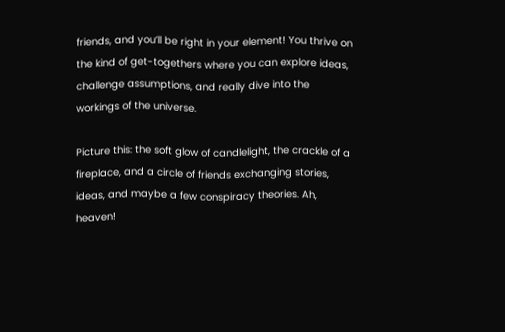friends, and you’ll be right in your element! You thrive on the kind of get-togethers where you can explore ideas, challenge assumptions, and really dive into the workings of the universe.

Picture this: the soft glow of candlelight, the crackle of a fireplace, and a circle of friends exchanging stories, ideas, and maybe a few conspiracy theories. Ah, heaven!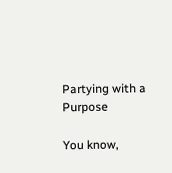Partying with a Purpose

You know,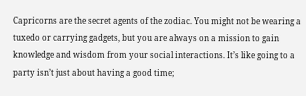Capricorns are the secret agents of the zodiac. You might not be wearing a tuxedo or carrying gadgets, but you are always on a mission to gain knowledge and wisdom from your social interactions. It’s like going to a party isn’t just about having a good time;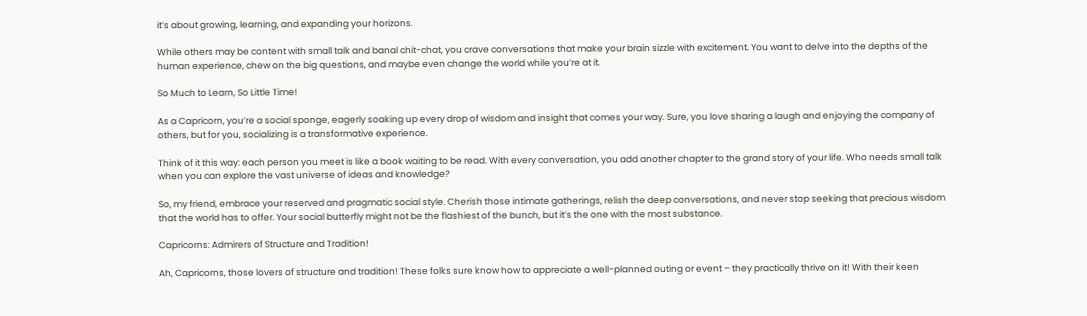it’s about growing, learning, and expanding your horizons.

While others may be content with small talk and banal chit-chat, you crave conversations that make your brain sizzle with excitement. You want to delve into the depths of the human experience, chew on the big questions, and maybe even change the world while you’re at it.

So Much to Learn, So Little Time!

As a Capricorn, you’re a social sponge, eagerly soaking up every drop of wisdom and insight that comes your way. Sure, you love sharing a laugh and enjoying the company of others, but for you, socializing is a transformative experience.

Think of it this way: each person you meet is like a book waiting to be read. With every conversation, you add another chapter to the grand story of your life. Who needs small talk when you can explore the vast universe of ideas and knowledge?

So, my friend, embrace your reserved and pragmatic social style. Cherish those intimate gatherings, relish the deep conversations, and never stop seeking that precious wisdom that the world has to offer. Your social butterfly might not be the flashiest of the bunch, but it’s the one with the most substance.

Capricorns: Admirers of Structure and Tradition!

Ah, Capricorns, those lovers of structure and tradition! These folks sure know how to appreciate a well-planned outing or event – they practically thrive on it! With their keen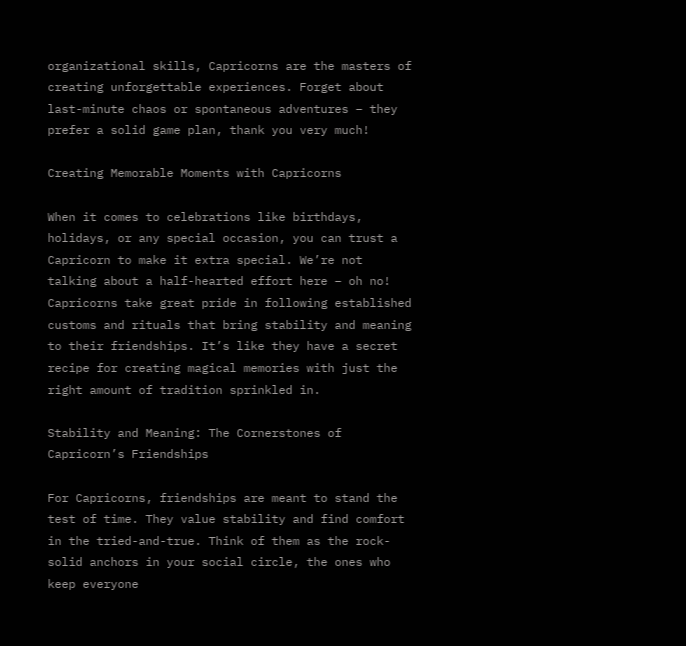organizational skills, Capricorns are the masters of creating unforgettable experiences. Forget about last-minute chaos or spontaneous adventures – they prefer a solid game plan, thank you very much!

Creating Memorable Moments with Capricorns

When it comes to celebrations like birthdays, holidays, or any special occasion, you can trust a Capricorn to make it extra special. We’re not talking about a half-hearted effort here – oh no! Capricorns take great pride in following established customs and rituals that bring stability and meaning to their friendships. It’s like they have a secret recipe for creating magical memories with just the right amount of tradition sprinkled in.

Stability and Meaning: The Cornerstones of Capricorn’s Friendships

For Capricorns, friendships are meant to stand the test of time. They value stability and find comfort in the tried-and-true. Think of them as the rock-solid anchors in your social circle, the ones who keep everyone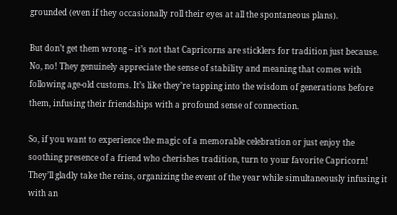grounded (even if they occasionally roll their eyes at all the spontaneous plans).

But don’t get them wrong – it’s not that Capricorns are sticklers for tradition just because. No, no! They genuinely appreciate the sense of stability and meaning that comes with following age-old customs. It’s like they’re tapping into the wisdom of generations before them, infusing their friendships with a profound sense of connection.

So, if you want to experience the magic of a memorable celebration or just enjoy the soothing presence of a friend who cherishes tradition, turn to your favorite Capricorn! They’ll gladly take the reins, organizing the event of the year while simultaneously infusing it with an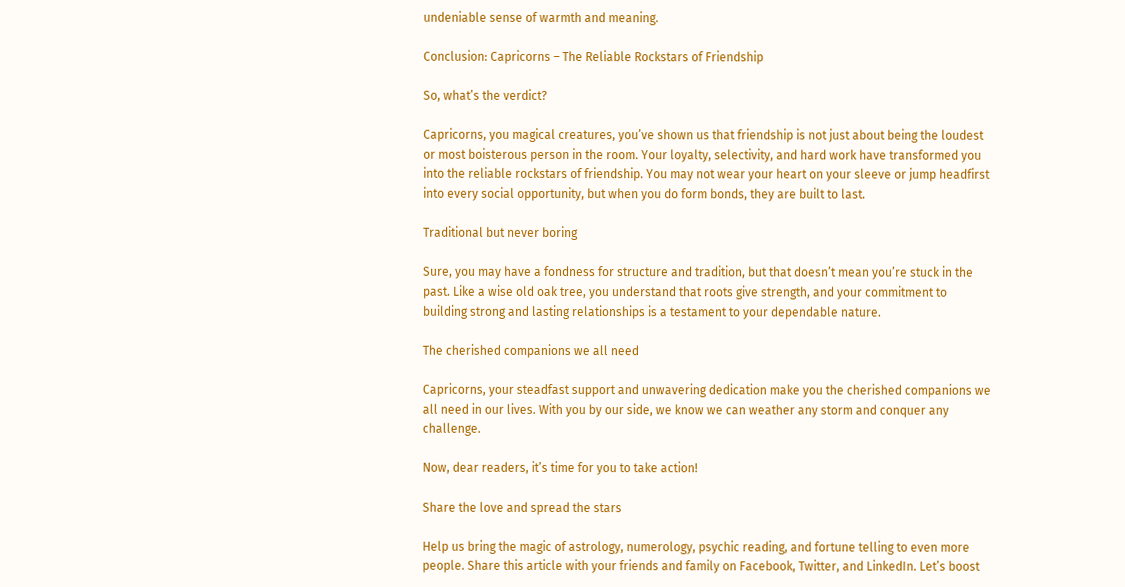undeniable sense of warmth and meaning.

Conclusion: Capricorns – The Reliable Rockstars of Friendship

So, what’s the verdict?

Capricorns, you magical creatures, you’ve shown us that friendship is not just about being the loudest or most boisterous person in the room. Your loyalty, selectivity, and hard work have transformed you into the reliable rockstars of friendship. You may not wear your heart on your sleeve or jump headfirst into every social opportunity, but when you do form bonds, they are built to last.

Traditional but never boring

Sure, you may have a fondness for structure and tradition, but that doesn’t mean you’re stuck in the past. Like a wise old oak tree, you understand that roots give strength, and your commitment to building strong and lasting relationships is a testament to your dependable nature.

The cherished companions we all need

Capricorns, your steadfast support and unwavering dedication make you the cherished companions we all need in our lives. With you by our side, we know we can weather any storm and conquer any challenge.

Now, dear readers, it’s time for you to take action!

Share the love and spread the stars

Help us bring the magic of astrology, numerology, psychic reading, and fortune telling to even more people. Share this article with your friends and family on Facebook, Twitter, and LinkedIn. Let’s boost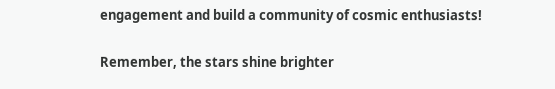engagement and build a community of cosmic enthusiasts!

Remember, the stars shine brighter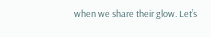when we share their glow. Let’s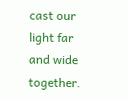cast our light far and wide together.